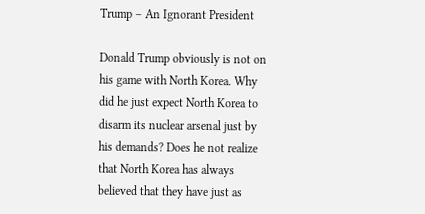Trump – An Ignorant President

Donald Trump obviously is not on his game with North Korea. Why did he just expect North Korea to disarm its nuclear arsenal just by his demands? Does he not realize that North Korea has always believed that they have just as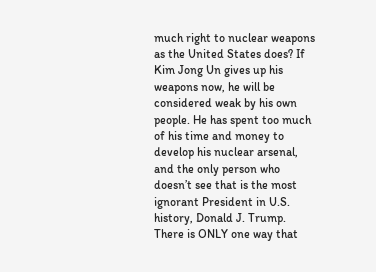much right to nuclear weapons as the United States does? If Kim Jong Un gives up his weapons now, he will be considered weak by his own people. He has spent too much of his time and money to develop his nuclear arsenal, and the only person who doesn’t see that is the most ignorant President in U.S. history, Donald J. Trump.
There is ONLY one way that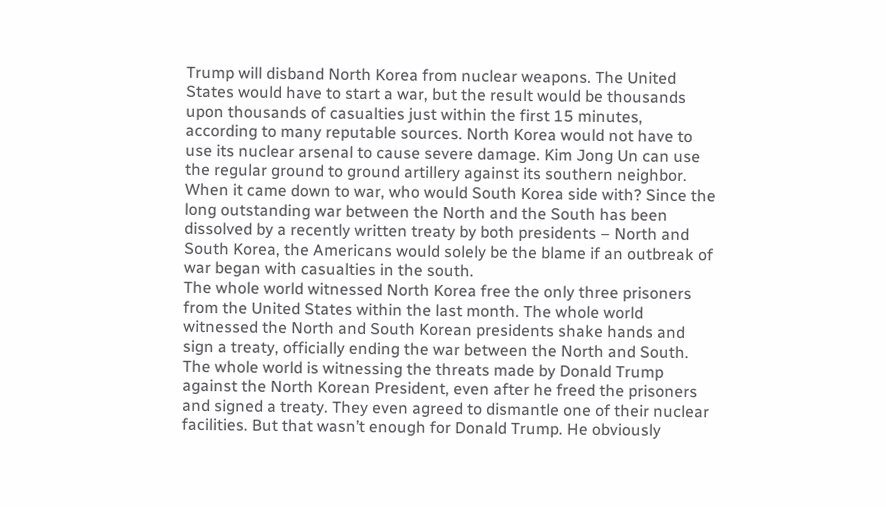Trump will disband North Korea from nuclear weapons. The United States would have to start a war, but the result would be thousands upon thousands of casualties just within the first 15 minutes, according to many reputable sources. North Korea would not have to use its nuclear arsenal to cause severe damage. Kim Jong Un can use the regular ground to ground artillery against its southern neighbor. When it came down to war, who would South Korea side with? Since the long outstanding war between the North and the South has been dissolved by a recently written treaty by both presidents – North and South Korea, the Americans would solely be the blame if an outbreak of war began with casualties in the south.
The whole world witnessed North Korea free the only three prisoners from the United States within the last month. The whole world witnessed the North and South Korean presidents shake hands and sign a treaty, officially ending the war between the North and South. The whole world is witnessing the threats made by Donald Trump against the North Korean President, even after he freed the prisoners and signed a treaty. They even agreed to dismantle one of their nuclear facilities. But that wasn’t enough for Donald Trump. He obviously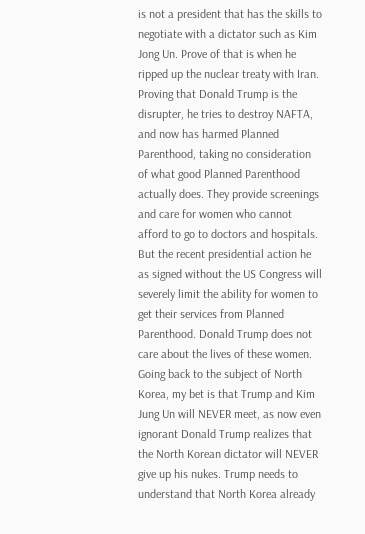is not a president that has the skills to negotiate with a dictator such as Kim Jong Un. Prove of that is when he ripped up the nuclear treaty with Iran. Proving that Donald Trump is the disrupter, he tries to destroy NAFTA, and now has harmed Planned Parenthood, taking no consideration of what good Planned Parenthood actually does. They provide screenings and care for women who cannot afford to go to doctors and hospitals. But the recent presidential action he as signed without the US Congress will severely limit the ability for women to get their services from Planned Parenthood. Donald Trump does not care about the lives of these women.
Going back to the subject of North Korea, my bet is that Trump and Kim Jung Un will NEVER meet, as now even ignorant Donald Trump realizes that the North Korean dictator will NEVER give up his nukes. Trump needs to understand that North Korea already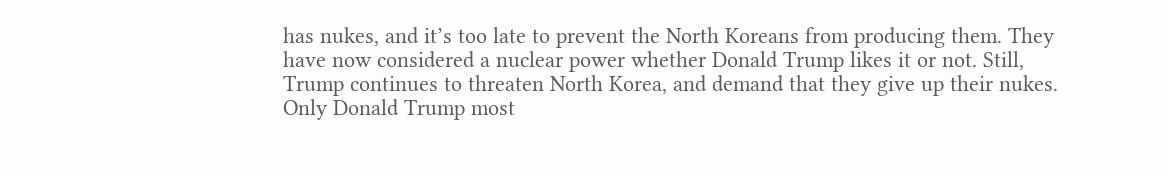has nukes, and it’s too late to prevent the North Koreans from producing them. They have now considered a nuclear power whether Donald Trump likes it or not. Still, Trump continues to threaten North Korea, and demand that they give up their nukes.
Only Donald Trump most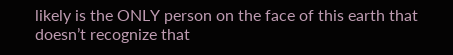likely is the ONLY person on the face of this earth that doesn’t recognize that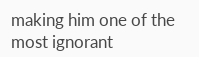making him one of the most ignorant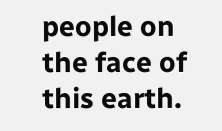people on the face of this earth.